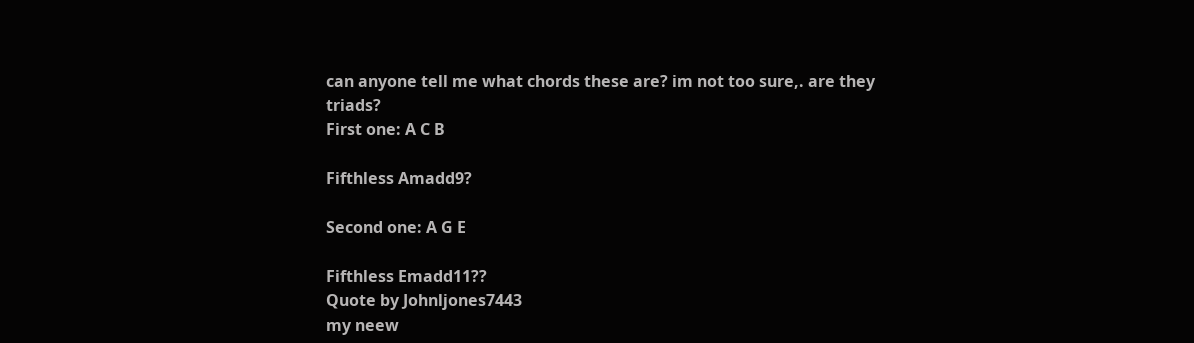can anyone tell me what chords these are? im not too sure,. are they triads?
First one: A C B

Fifthless Amadd9?

Second one: A G E

Fifthless Emadd11??
Quote by Johnljones7443
my neew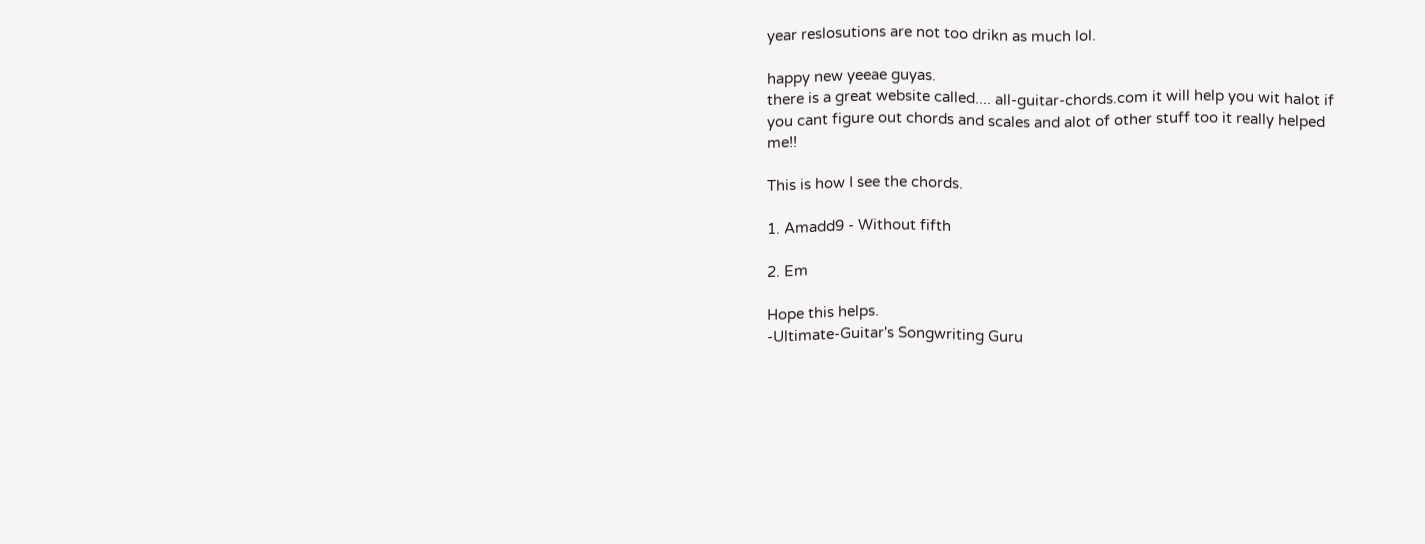year reslosutions are not too drikn as much lol.

happy new yeeae guyas.
there is a great website called.... all-guitar-chords.com it will help you wit halot if you cant figure out chords and scales and alot of other stuff too it really helped me!!

This is how I see the chords.

1. Amadd9 - Without fifth

2. Em

Hope this helps.
-Ultimate-Guitar's Songwriting Guru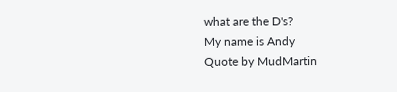what are the D's?
My name is Andy
Quote by MudMartin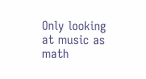Only looking at music as math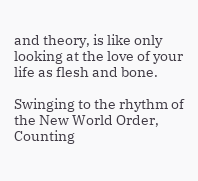and theory, is like only looking at the love of your life as flesh and bone.

Swinging to the rhythm of the New World Order,
Counting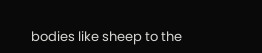bodies like sheep to the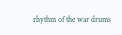rhythm of the war drums